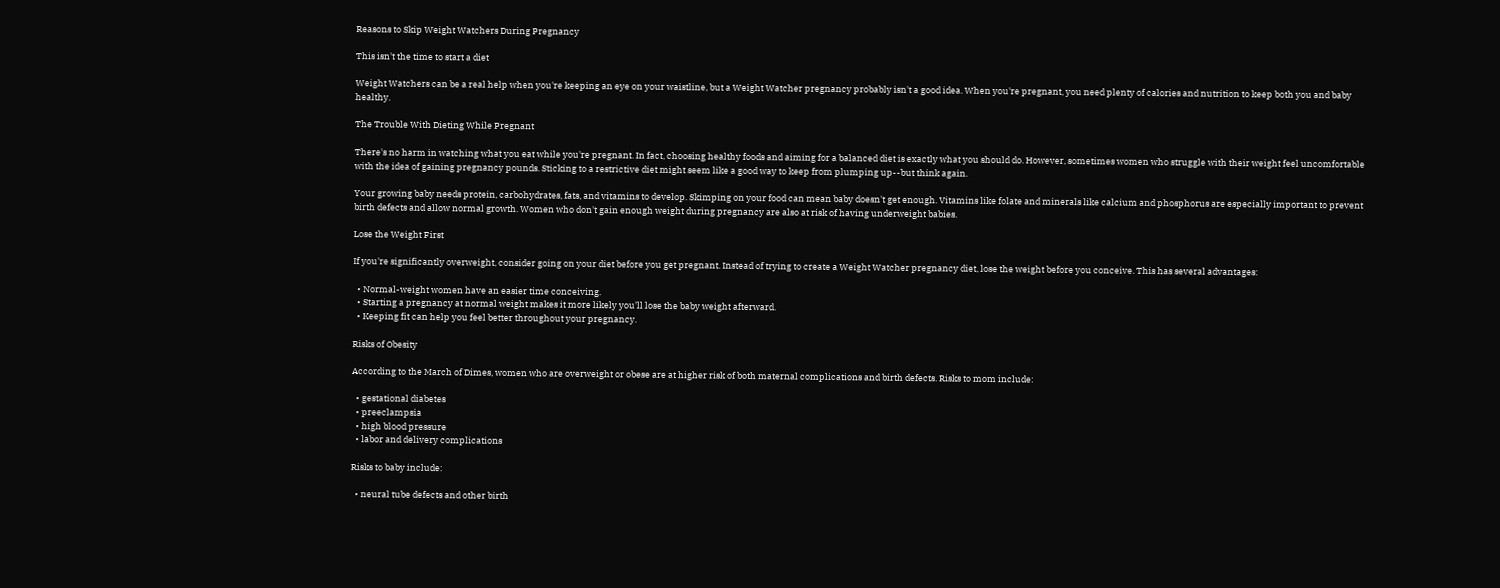Reasons to Skip Weight Watchers During Pregnancy

This isn't the time to start a diet

Weight Watchers can be a real help when you're keeping an eye on your waistline, but a Weight Watcher pregnancy probably isn't a good idea. When you're pregnant, you need plenty of calories and nutrition to keep both you and baby healthy.

The Trouble With Dieting While Pregnant

There's no harm in watching what you eat while you're pregnant. In fact, choosing healthy foods and aiming for a balanced diet is exactly what you should do. However, sometimes women who struggle with their weight feel uncomfortable with the idea of gaining pregnancy pounds. Sticking to a restrictive diet might seem like a good way to keep from plumping up--but think again.

Your growing baby needs protein, carbohydrates, fats, and vitamins to develop. Skimping on your food can mean baby doesn't get enough. Vitamins like folate and minerals like calcium and phosphorus are especially important to prevent birth defects and allow normal growth. Women who don't gain enough weight during pregnancy are also at risk of having underweight babies.

Lose the Weight First

If you're significantly overweight, consider going on your diet before you get pregnant. Instead of trying to create a Weight Watcher pregnancy diet, lose the weight before you conceive. This has several advantages:

  • Normal-weight women have an easier time conceiving.
  • Starting a pregnancy at normal weight makes it more likely you'll lose the baby weight afterward.
  • Keeping fit can help you feel better throughout your pregnancy.

Risks of Obesity

According to the March of Dimes, women who are overweight or obese are at higher risk of both maternal complications and birth defects. Risks to mom include:

  • gestational diabetes
  • preeclampsia
  • high blood pressure
  • labor and delivery complications

Risks to baby include:

  • neural tube defects and other birth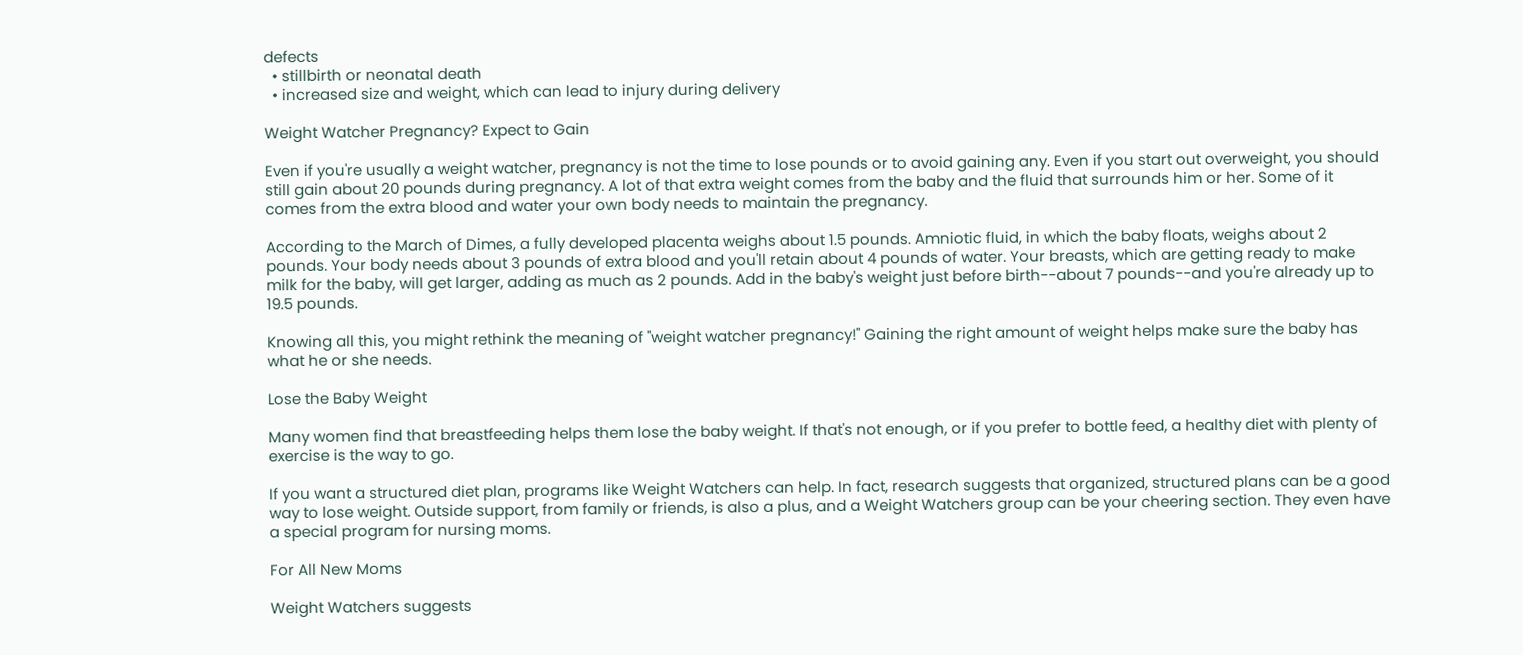defects
  • stillbirth or neonatal death
  • increased size and weight, which can lead to injury during delivery

Weight Watcher Pregnancy? Expect to Gain

Even if you're usually a weight watcher, pregnancy is not the time to lose pounds or to avoid gaining any. Even if you start out overweight, you should still gain about 20 pounds during pregnancy. A lot of that extra weight comes from the baby and the fluid that surrounds him or her. Some of it comes from the extra blood and water your own body needs to maintain the pregnancy.

According to the March of Dimes, a fully developed placenta weighs about 1.5 pounds. Amniotic fluid, in which the baby floats, weighs about 2 pounds. Your body needs about 3 pounds of extra blood and you'll retain about 4 pounds of water. Your breasts, which are getting ready to make milk for the baby, will get larger, adding as much as 2 pounds. Add in the baby's weight just before birth--about 7 pounds--and you're already up to 19.5 pounds.

Knowing all this, you might rethink the meaning of "weight watcher pregnancy!" Gaining the right amount of weight helps make sure the baby has what he or she needs.

Lose the Baby Weight

Many women find that breastfeeding helps them lose the baby weight. If that's not enough, or if you prefer to bottle feed, a healthy diet with plenty of exercise is the way to go.

If you want a structured diet plan, programs like Weight Watchers can help. In fact, research suggests that organized, structured plans can be a good way to lose weight. Outside support, from family or friends, is also a plus, and a Weight Watchers group can be your cheering section. They even have a special program for nursing moms.

For All New Moms

Weight Watchers suggests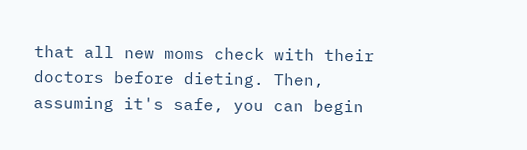that all new moms check with their doctors before dieting. Then, assuming it's safe, you can begin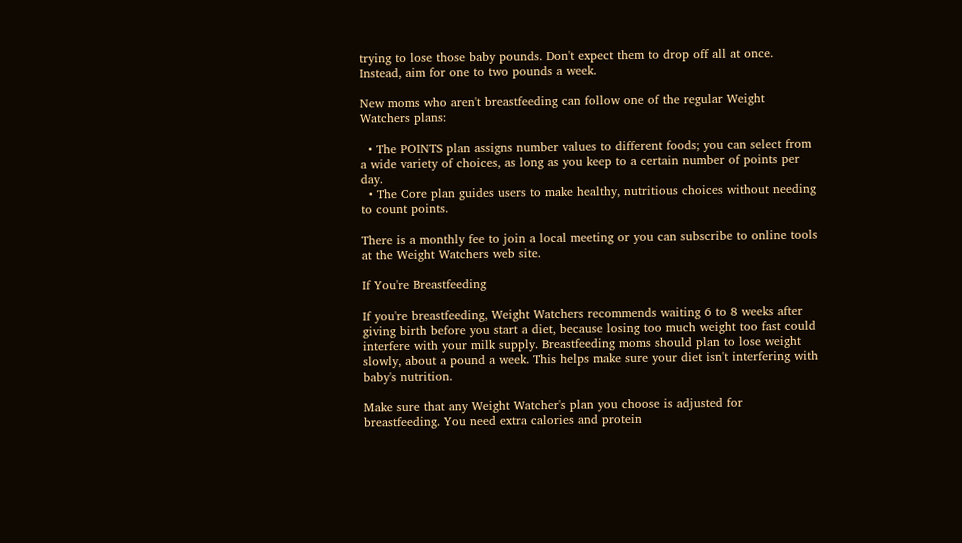trying to lose those baby pounds. Don't expect them to drop off all at once. Instead, aim for one to two pounds a week.

New moms who aren't breastfeeding can follow one of the regular Weight Watchers plans:

  • The POINTS plan assigns number values to different foods; you can select from a wide variety of choices, as long as you keep to a certain number of points per day.
  • The Core plan guides users to make healthy, nutritious choices without needing to count points.

There is a monthly fee to join a local meeting or you can subscribe to online tools at the Weight Watchers web site.

If You're Breastfeeding

If you're breastfeeding, Weight Watchers recommends waiting 6 to 8 weeks after giving birth before you start a diet, because losing too much weight too fast could interfere with your milk supply. Breastfeeding moms should plan to lose weight slowly, about a pound a week. This helps make sure your diet isn't interfering with baby's nutrition.

Make sure that any Weight Watcher's plan you choose is adjusted for breastfeeding. You need extra calories and protein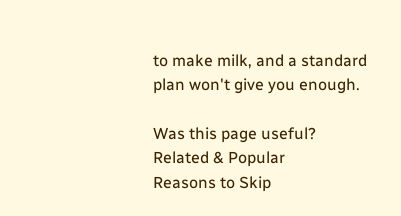to make milk, and a standard plan won't give you enough.

Was this page useful?
Related & Popular
Reasons to Skip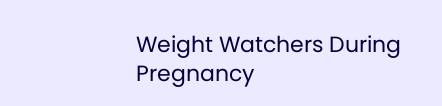Weight Watchers During Pregnancy